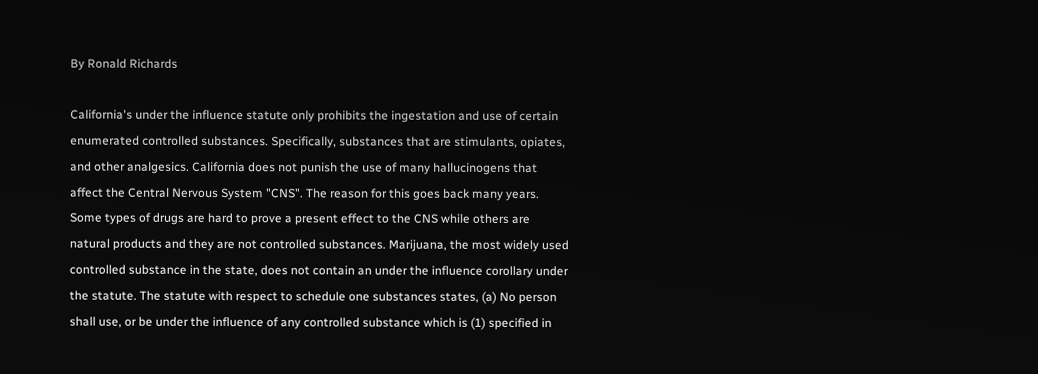By Ronald Richards

California's under the influence statute only prohibits the ingestation and use of certain enumerated controlled substances. Specifically, substances that are stimulants, opiates, and other analgesics. California does not punish the use of many hallucinogens that affect the Central Nervous System "CNS". The reason for this goes back many years. Some types of drugs are hard to prove a present effect to the CNS while others are natural products and they are not controlled substances. Marijuana, the most widely used controlled substance in the state, does not contain an under the influence corollary under the statute. The statute with respect to schedule one substances states, (a) No person shall use, or be under the influence of any controlled substance which is (1) specified in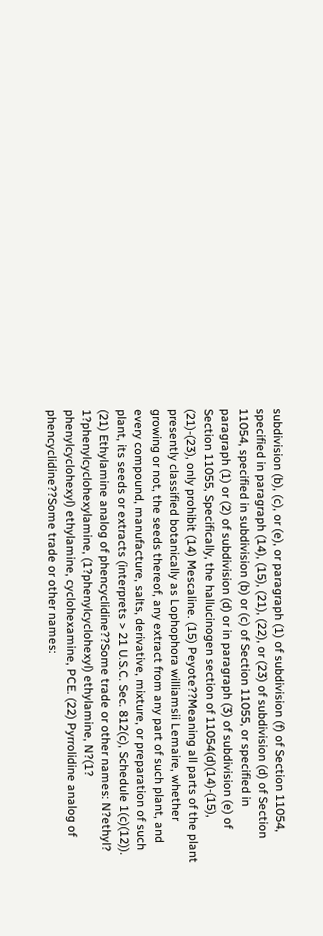subdivision (b), (c), or (e), or paragraph (1) of subdivision (f) of Section 11054, specified in paragraph (14), (15), (21), (22), or (23) of subdivision (d) of Section 11054, specified in subdivision (b) or (c) of Section 11055, or specified in paragraph (1) or (2) of subdivision (d) or in paragraph (3) of subdivision (e) of Section 11055, Specifically, the hallucinogen section of 11054(d)(14)-(15), (21)-(23), only prohibit (14) Mescaline. (15) Peyote??Meaning all parts of the plant presently classified botanically as Lophophora williamsii Lemaire, whether growing or not, the seeds thereof, any extract from any part of such plant, and every compound, manufacture, salts, derivative, mixture, or preparation of such plant, its seeds or extracts (interprets > 21 U.S.C. Sec. 812(c), Schedule 1(c)(12)). (21) Ethylamine analog of phencyclidine??Some trade or other names: N?ethyl? 1?phenylcyclohexylamine, (1?phenylcyclohexyl) ethylamine, N?(1? phenylcyclohexyl) ethylamine, cyclohexamine, PCE. (22) Pyrrolidine analog of phencyclidine??Some trade or other names: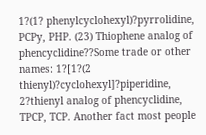1?(1? phenylcyclohexyl)?pyrrolidine, PCPy, PHP. (23) Thiophene analog of phencyclidine??Some trade or other names: 1?[1?(2 thienyl)?cyclohexyl]?piperidine, 2?thienyl analog of phencyclidine, TPCP, TCP. Another fact most people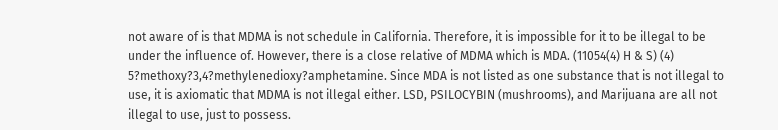not aware of is that MDMA is not schedule in California. Therefore, it is impossible for it to be illegal to be under the influence of. However, there is a close relative of MDMA which is MDA. (11054(4) H & S) (4) 5?methoxy?3,4?methylenedioxy?amphetamine. Since MDA is not listed as one substance that is not illegal to use, it is axiomatic that MDMA is not illegal either. LSD, PSILOCYBIN (mushrooms), and Marijuana are all not illegal to use, just to possess.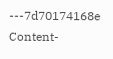---7d70174168e Content-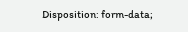Disposition: form-data;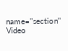name="section" Video